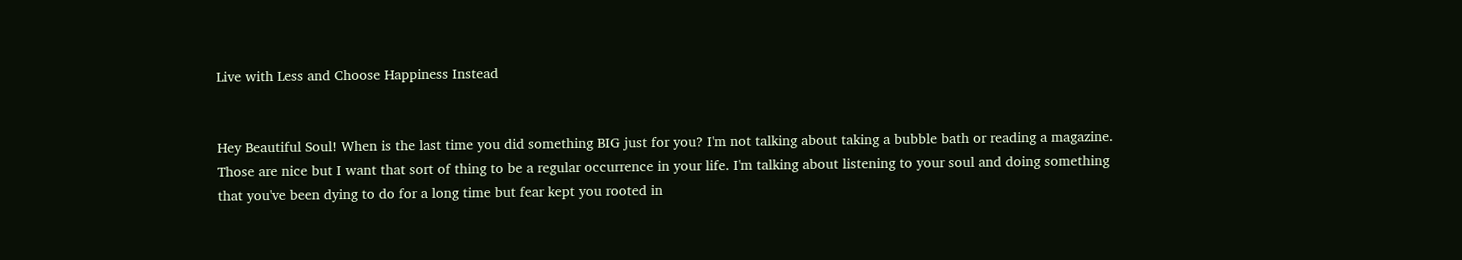Live with Less and Choose Happiness Instead


Hey Beautiful Soul! When is the last time you did something BIG just for you? I'm not talking about taking a bubble bath or reading a magazine. Those are nice but I want that sort of thing to be a regular occurrence in your life. I'm talking about listening to your soul and doing something that you've been dying to do for a long time but fear kept you rooted in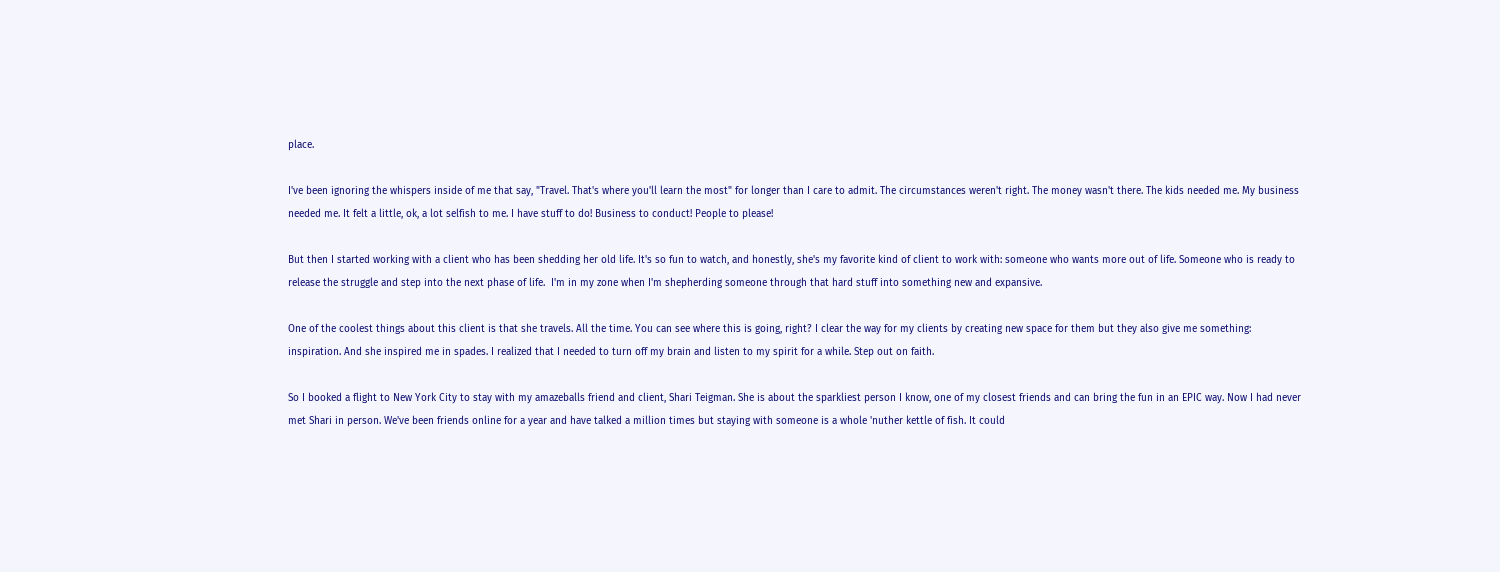place.

I've been ignoring the whispers inside of me that say, "Travel. That's where you'll learn the most" for longer than I care to admit. The circumstances weren't right. The money wasn't there. The kids needed me. My business needed me. It felt a little, ok, a lot selfish to me. I have stuff to do! Business to conduct! People to please!

But then I started working with a client who has been shedding her old life. It's so fun to watch, and honestly, she's my favorite kind of client to work with: someone who wants more out of life. Someone who is ready to release the struggle and step into the next phase of life.  I'm in my zone when I'm shepherding someone through that hard stuff into something new and expansive.

One of the coolest things about this client is that she travels. All the time. You can see where this is going, right? I clear the way for my clients by creating new space for them but they also give me something: inspiration. And she inspired me in spades. I realized that I needed to turn off my brain and listen to my spirit for a while. Step out on faith.

So I booked a flight to New York City to stay with my amazeballs friend and client, Shari Teigman. She is about the sparkliest person I know, one of my closest friends and can bring the fun in an EPIC way. Now I had never met Shari in person. We've been friends online for a year and have talked a million times but staying with someone is a whole 'nuther kettle of fish. It could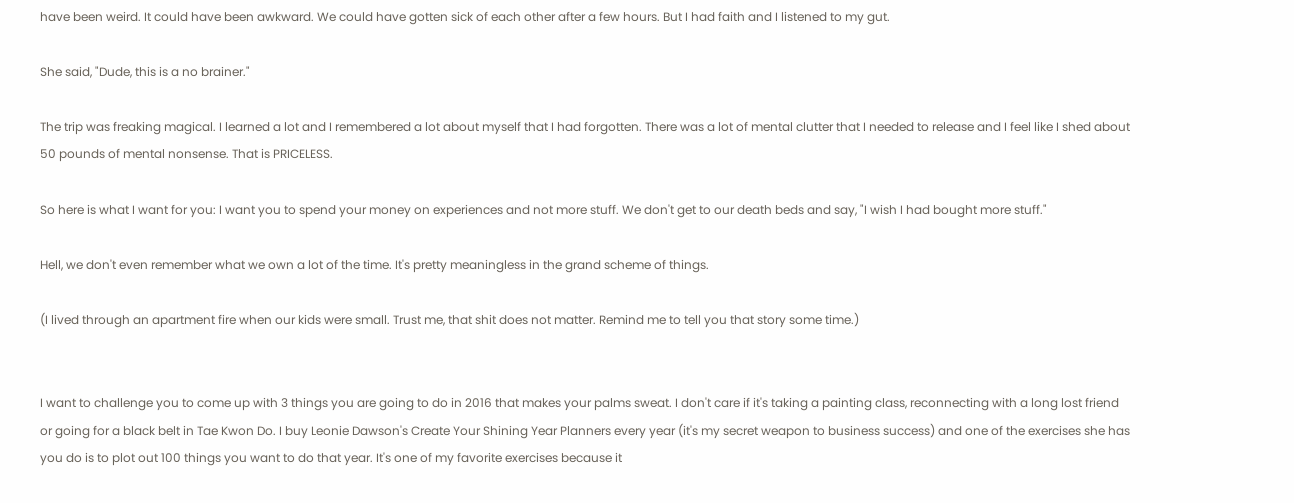have been weird. It could have been awkward. We could have gotten sick of each other after a few hours. But I had faith and I listened to my gut.

She said, "Dude, this is a no brainer."

The trip was freaking magical. I learned a lot and I remembered a lot about myself that I had forgotten. There was a lot of mental clutter that I needed to release and I feel like I shed about 50 pounds of mental nonsense. That is PRICELESS.

So here is what I want for you: I want you to spend your money on experiences and not more stuff. We don't get to our death beds and say, "I wish I had bought more stuff."

Hell, we don't even remember what we own a lot of the time. It's pretty meaningless in the grand scheme of things.

(I lived through an apartment fire when our kids were small. Trust me, that shit does not matter. Remind me to tell you that story some time.)


I want to challenge you to come up with 3 things you are going to do in 2016 that makes your palms sweat. I don't care if it's taking a painting class, reconnecting with a long lost friend or going for a black belt in Tae Kwon Do. I buy Leonie Dawson's Create Your Shining Year Planners every year (it's my secret weapon to business success) and one of the exercises she has you do is to plot out 100 things you want to do that year. It's one of my favorite exercises because it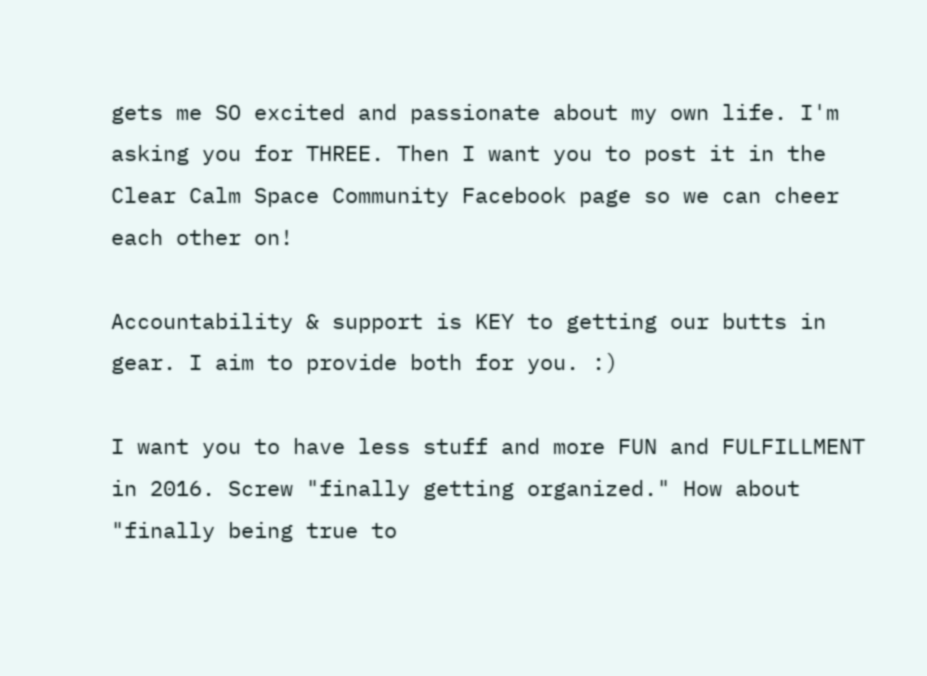gets me SO excited and passionate about my own life. I'm asking you for THREE. Then I want you to post it in the Clear Calm Space Community Facebook page so we can cheer each other on!

Accountability & support is KEY to getting our butts in gear. I aim to provide both for you. :)

I want you to have less stuff and more FUN and FULFILLMENT in 2016. Screw "finally getting organized." How about "finally being true to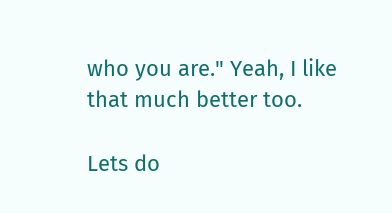who you are." Yeah, I like that much better too.

Lets do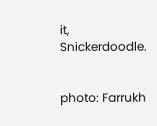it, Snickerdoodle.


photo: Farrukh